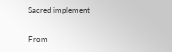Sacred implement

From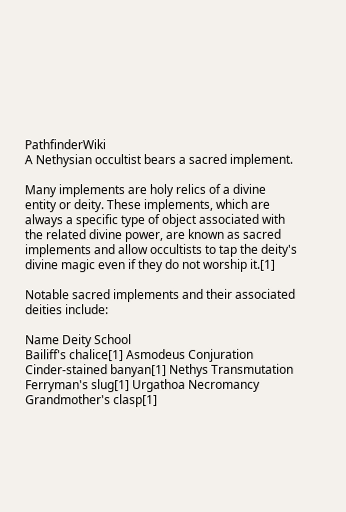PathfinderWiki
A Nethysian occultist bears a sacred implement.

Many implements are holy relics of a divine entity or deity. These implements, which are always a specific type of object associated with the related divine power, are known as sacred implements and allow occultists to tap the deity's divine magic even if they do not worship it.[1]

Notable sacred implements and their associated deities include:

Name Deity School
Bailiff's chalice[1] Asmodeus Conjuration
Cinder-stained banyan[1] Nethys Transmutation
Ferryman's slug[1] Urgathoa Necromancy
Grandmother's clasp[1]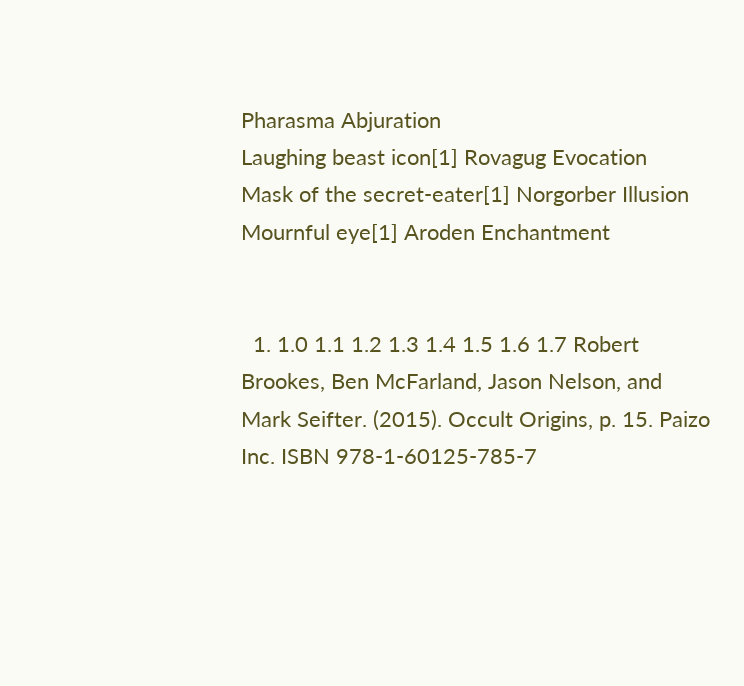Pharasma Abjuration
Laughing beast icon[1] Rovagug Evocation
Mask of the secret-eater[1] Norgorber Illusion
Mournful eye[1] Aroden Enchantment


  1. 1.0 1.1 1.2 1.3 1.4 1.5 1.6 1.7 Robert Brookes, Ben McFarland, Jason Nelson, and Mark Seifter. (2015). Occult Origins, p. 15. Paizo Inc. ISBN 978-1-60125-785-7